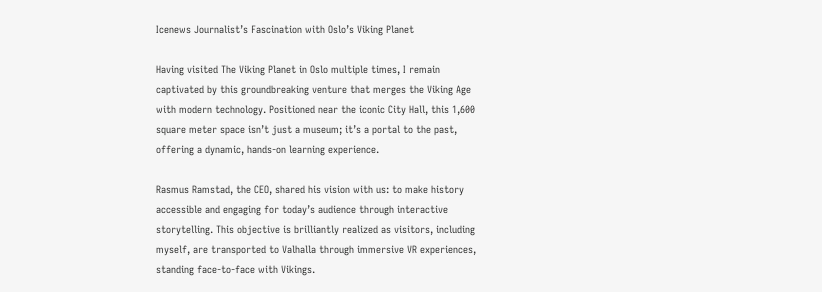Icenews Journalist’s Fascination with Oslo’s Viking Planet

Having visited The Viking Planet in Oslo multiple times, I remain captivated by this groundbreaking venture that merges the Viking Age with modern technology. Positioned near the iconic City Hall, this 1,600 square meter space isn’t just a museum; it’s a portal to the past, offering a dynamic, hands-on learning experience.

Rasmus Ramstad, the CEO, shared his vision with us: to make history accessible and engaging for today’s audience through interactive storytelling. This objective is brilliantly realized as visitors, including myself, are transported to Valhalla through immersive VR experiences, standing face-to-face with Vikings.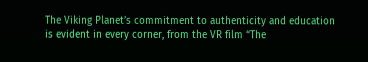The Viking Planet’s commitment to authenticity and education is evident in every corner, from the VR film “The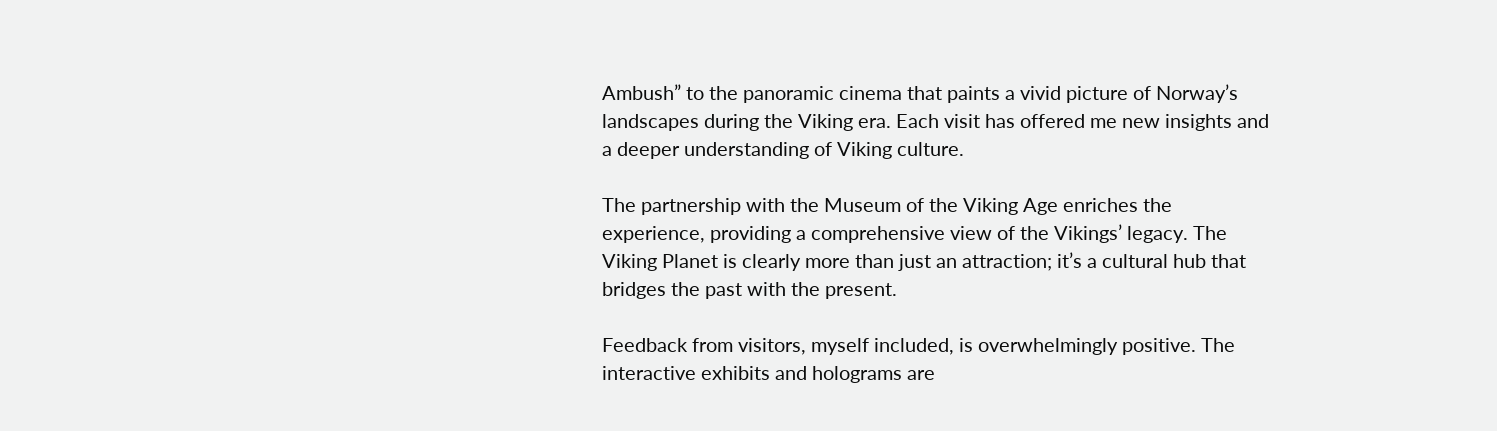Ambush” to the panoramic cinema that paints a vivid picture of Norway’s landscapes during the Viking era. Each visit has offered me new insights and a deeper understanding of Viking culture.

The partnership with the Museum of the Viking Age enriches the experience, providing a comprehensive view of the Vikings’ legacy. The Viking Planet is clearly more than just an attraction; it’s a cultural hub that bridges the past with the present.

Feedback from visitors, myself included, is overwhelmingly positive. The interactive exhibits and holograms are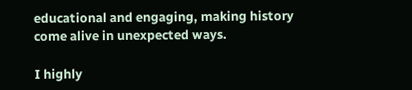educational and engaging, making history come alive in unexpected ways.

I highly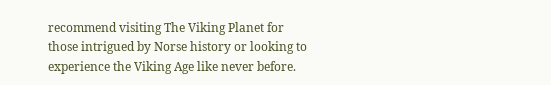recommend visiting The Viking Planet for those intrigued by Norse history or looking to experience the Viking Age like never before.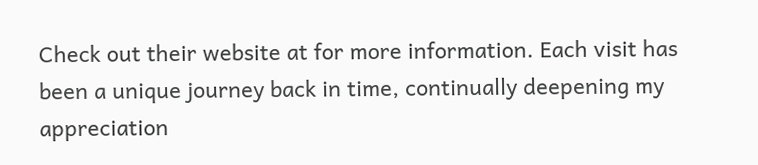Check out their website at for more information. Each visit has been a unique journey back in time, continually deepening my appreciation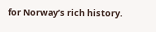for Norway’s rich history.